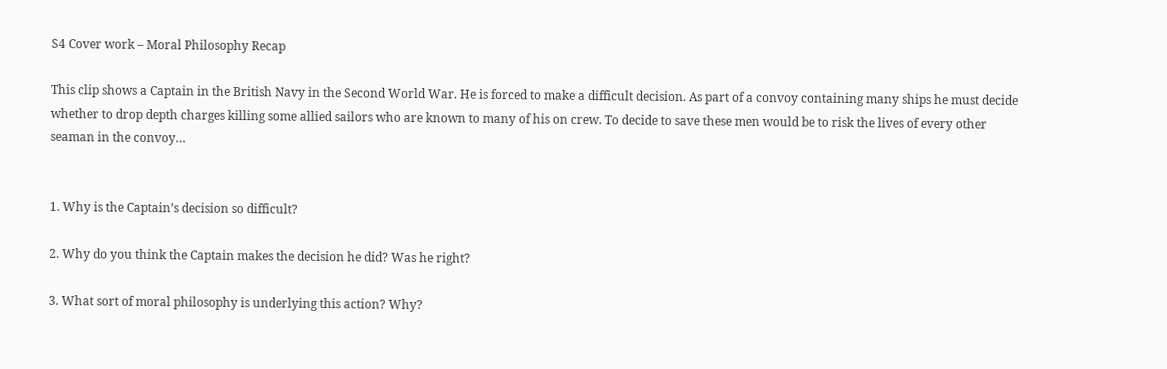S4 Cover work – Moral Philosophy Recap

This clip shows a Captain in the British Navy in the Second World War. He is forced to make a difficult decision. As part of a convoy containing many ships he must decide whether to drop depth charges killing some allied sailors who are known to many of his on crew. To decide to save these men would be to risk the lives of every other seaman in the convoy…


1. Why is the Captain’s decision so difficult?

2. Why do you think the Captain makes the decision he did? Was he right?

3. What sort of moral philosophy is underlying this action? Why?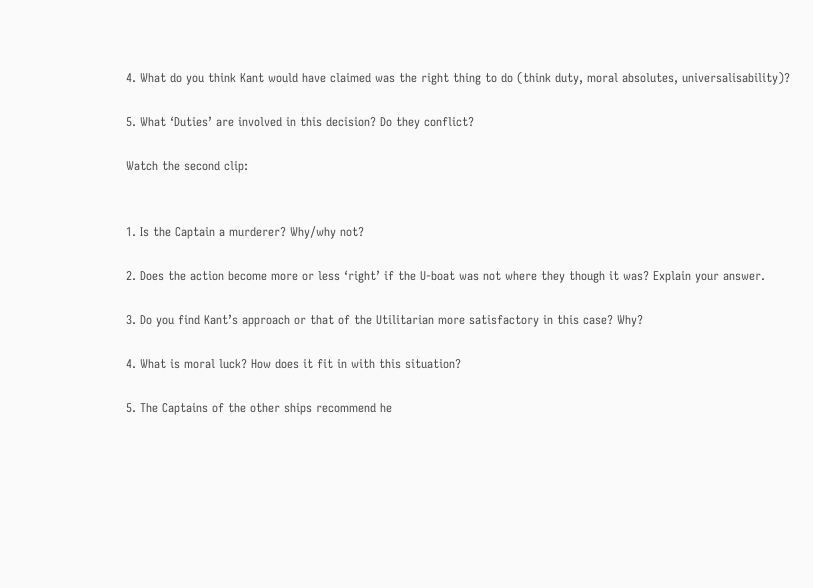4. What do you think Kant would have claimed was the right thing to do (think duty, moral absolutes, universalisability)?

5. What ‘Duties’ are involved in this decision? Do they conflict?

Watch the second clip:


1. Is the Captain a murderer? Why/why not?

2. Does the action become more or less ‘right’ if the U-boat was not where they though it was? Explain your answer.

3. Do you find Kant’s approach or that of the Utilitarian more satisfactory in this case? Why?

4. What is moral luck? How does it fit in with this situation?

5. The Captains of the other ships recommend he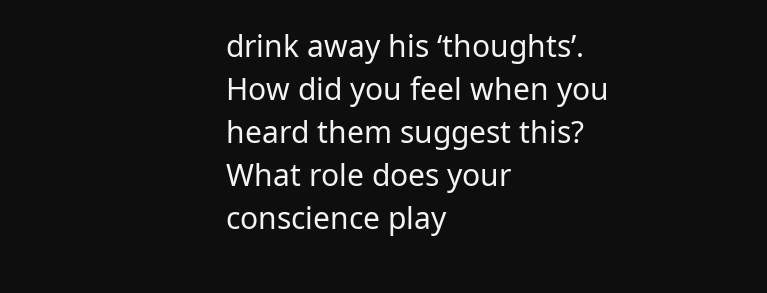drink away his ‘thoughts’. How did you feel when you heard them suggest this? What role does your conscience play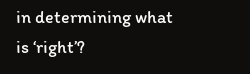in determining what is ‘right’?